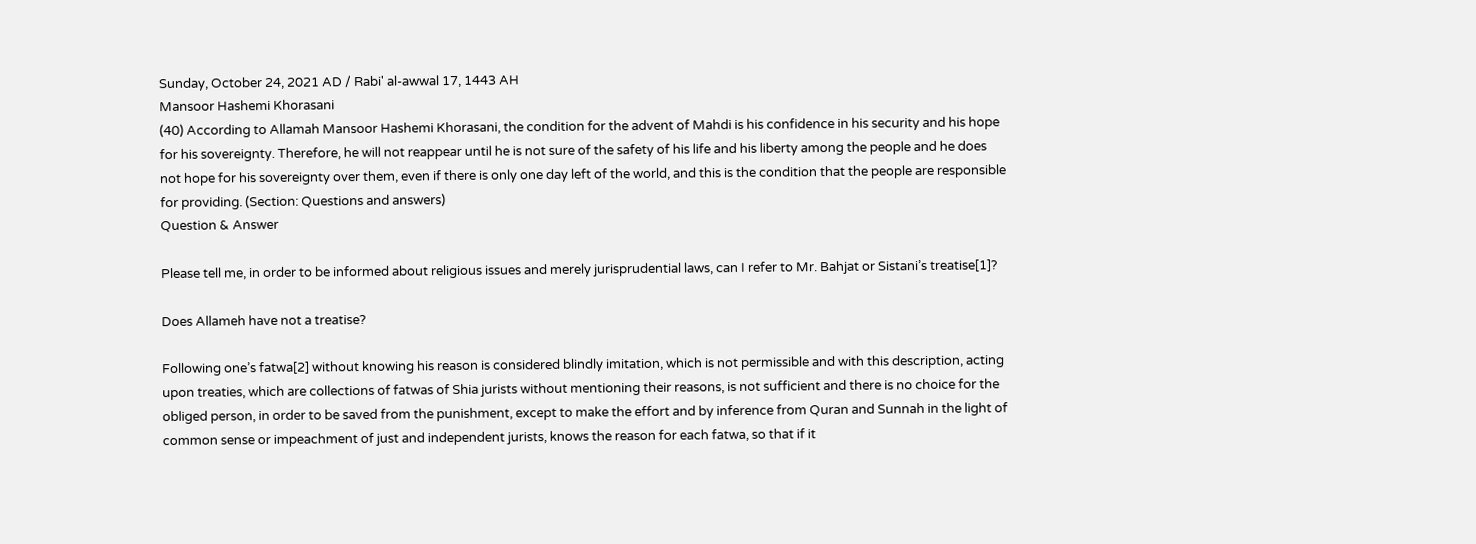Sunday, October 24, 2021 AD / Rabi' al-awwal 17, 1443 AH
Mansoor Hashemi Khorasani
(40) According to Allamah Mansoor Hashemi Khorasani, the condition for the advent of Mahdi is his confidence in his security and his hope for his sovereignty. Therefore, he will not reappear until he is not sure of the safety of his life and his liberty among the people and he does not hope for his sovereignty over them, even if there is only one day left of the world, and this is the condition that the people are responsible for providing. (Section: Questions and answers)
Question & Answer

Please tell me, in order to be informed about religious issues and merely jurisprudential laws, can I refer to Mr. Bahjat or Sistani’s treatise[1]?

Does Allameh have not a treatise?

Following one’s fatwa[2] without knowing his reason is considered blindly imitation, which is not permissible and with this description, acting upon treaties, which are collections of fatwas of Shia jurists without mentioning their reasons, is not sufficient and there is no choice for the obliged person, in order to be saved from the punishment, except to make the effort and by inference from Quran and Sunnah in the light of common sense or impeachment of just and independent jurists, knows the reason for each fatwa, so that if it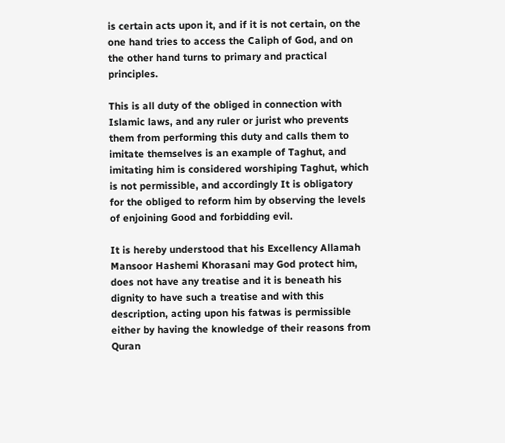is certain acts upon it, and if it is not certain, on the one hand tries to access the Caliph of God, and on the other hand turns to primary and practical principles.

This is all duty of the obliged in connection with Islamic laws, and any ruler or jurist who prevents them from performing this duty and calls them to imitate themselves is an example of Taghut, and imitating him is considered worshiping Taghut, which is not permissible, and accordingly It is obligatory for the obliged to reform him by observing the levels of enjoining Good and forbidding evil.

It is hereby understood that his Excellency Allamah Mansoor Hashemi Khorasani may God protect him, does not have any treatise and it is beneath his dignity to have such a treatise and with this description, acting upon his fatwas is permissible either by having the knowledge of their reasons from Quran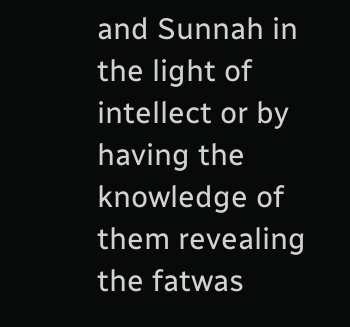and Sunnah in the light of intellect or by having the knowledge of them revealing the fatwas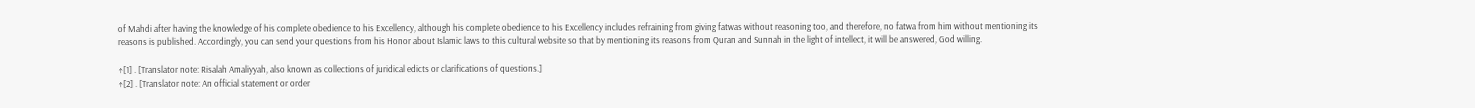of Mahdi after having the knowledge of his complete obedience to his Excellency, although his complete obedience to his Excellency includes refraining from giving fatwas without reasoning too, and therefore, no fatwa from him without mentioning its reasons is published. Accordingly, you can send your questions from his Honor about Islamic laws to this cultural website so that by mentioning its reasons from Quran and Sunnah in the light of intellect, it will be answered, God willing.

↑[1] . [Translator note: Risalah Amaliyyah, also known as collections of juridical edicts or clarifications of questions.]
↑[2] . [Translator note: An official statement or order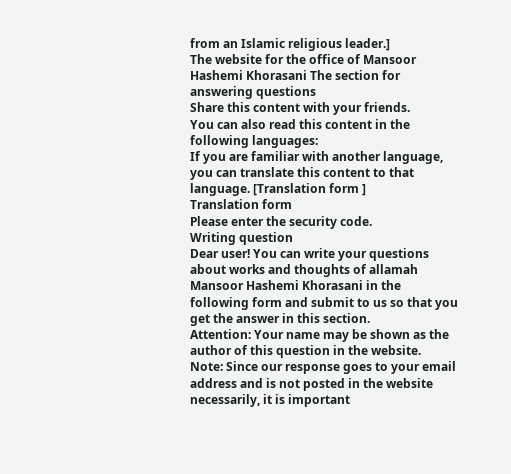from an Islamic religious leader.]
The website for the office of Mansoor Hashemi Khorasani The section for answering questions
Share this content with your friends.
You can also read this content in the following languages:
If you are familiar with another language, you can translate this content to that language. [Translation form ]
Translation form
Please enter the security code.
Writing question
Dear user! You can write your questions about works and thoughts of allamah Mansoor Hashemi Khorasani in the following form and submit to us so that you get the answer in this section.
Attention: Your name may be shown as the author of this question in the website.
Note: Since our response goes to your email address and is not posted in the website necessarily, it is important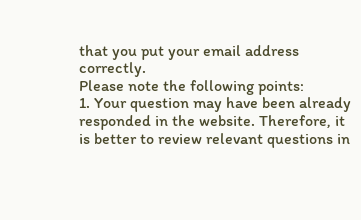that you put your email address correctly.
Please note the following points:
1. Your question may have been already responded in the website. Therefore, it is better to review relevant questions in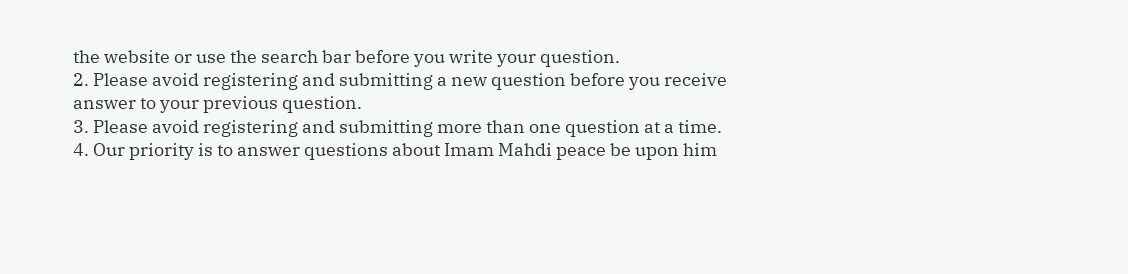the website or use the search bar before you write your question.
2. Please avoid registering and submitting a new question before you receive answer to your previous question.
3. Please avoid registering and submitting more than one question at a time.
4. Our priority is to answer questions about Imam Mahdi peace be upon him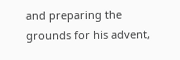and preparing the grounds for his advent,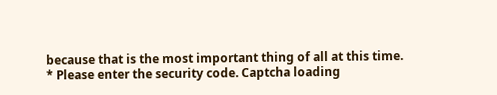because that is the most important thing of all at this time.
* Please enter the security code. Captcha loading